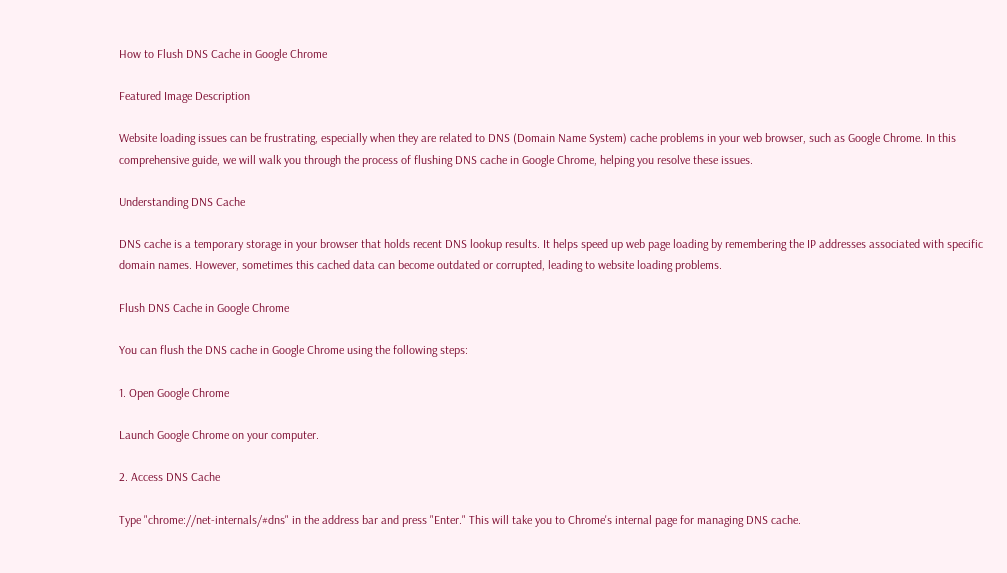How to Flush DNS Cache in Google Chrome

Featured Image Description

Website loading issues can be frustrating, especially when they are related to DNS (Domain Name System) cache problems in your web browser, such as Google Chrome. In this comprehensive guide, we will walk you through the process of flushing DNS cache in Google Chrome, helping you resolve these issues.

Understanding DNS Cache

DNS cache is a temporary storage in your browser that holds recent DNS lookup results. It helps speed up web page loading by remembering the IP addresses associated with specific domain names. However, sometimes this cached data can become outdated or corrupted, leading to website loading problems.

Flush DNS Cache in Google Chrome

You can flush the DNS cache in Google Chrome using the following steps:

1. Open Google Chrome

Launch Google Chrome on your computer.

2. Access DNS Cache

Type "chrome://net-internals/#dns" in the address bar and press "Enter." This will take you to Chrome's internal page for managing DNS cache.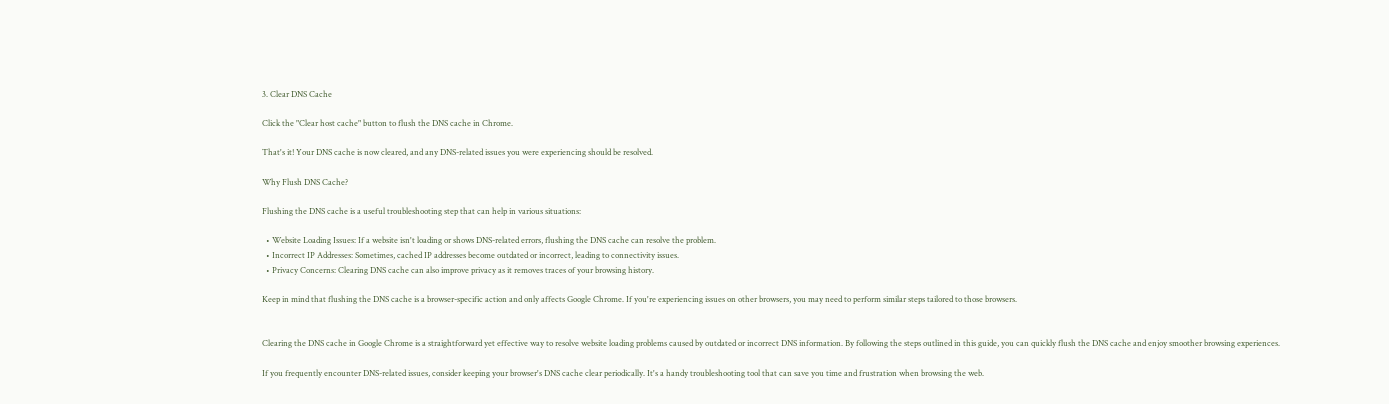3. Clear DNS Cache

Click the "Clear host cache" button to flush the DNS cache in Chrome.

That's it! Your DNS cache is now cleared, and any DNS-related issues you were experiencing should be resolved.

Why Flush DNS Cache?

Flushing the DNS cache is a useful troubleshooting step that can help in various situations:

  • Website Loading Issues: If a website isn't loading or shows DNS-related errors, flushing the DNS cache can resolve the problem.
  • Incorrect IP Addresses: Sometimes, cached IP addresses become outdated or incorrect, leading to connectivity issues.
  • Privacy Concerns: Clearing DNS cache can also improve privacy as it removes traces of your browsing history.

Keep in mind that flushing the DNS cache is a browser-specific action and only affects Google Chrome. If you're experiencing issues on other browsers, you may need to perform similar steps tailored to those browsers.


Clearing the DNS cache in Google Chrome is a straightforward yet effective way to resolve website loading problems caused by outdated or incorrect DNS information. By following the steps outlined in this guide, you can quickly flush the DNS cache and enjoy smoother browsing experiences.

If you frequently encounter DNS-related issues, consider keeping your browser's DNS cache clear periodically. It's a handy troubleshooting tool that can save you time and frustration when browsing the web.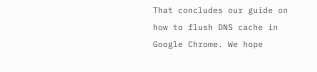That concludes our guide on how to flush DNS cache in Google Chrome. We hope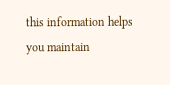this information helps you maintain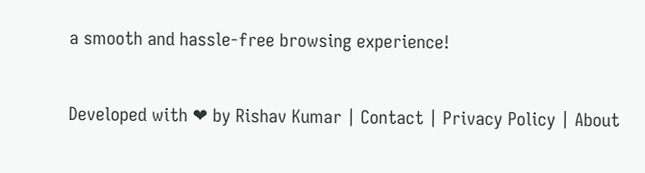a smooth and hassle-free browsing experience!

Developed with ❤ by Rishav Kumar | Contact | Privacy Policy | About